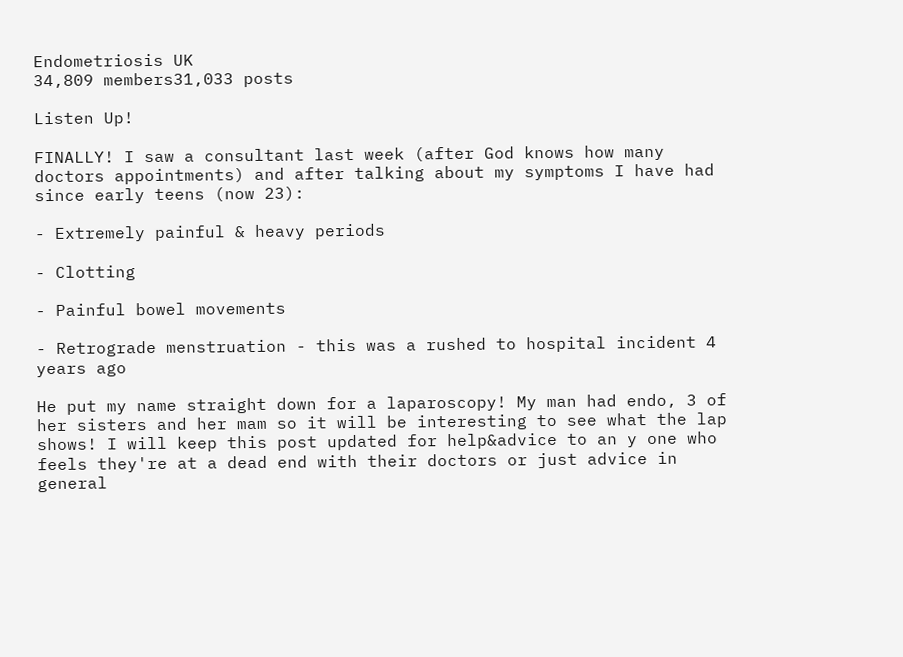Endometriosis UK
34,809 members31,033 posts

Listen Up!

FINALLY! I saw a consultant last week (after God knows how many doctors appointments) and after talking about my symptoms I have had since early teens (now 23):

- Extremely painful & heavy periods

- Clotting

- Painful bowel movements

- Retrograde menstruation - this was a rushed to hospital incident 4 years ago

He put my name straight down for a laparoscopy! My man had endo, 3 of her sisters and her mam so it will be interesting to see what the lap shows! I will keep this post updated for help&advice to an y one who feels they're at a dead end with their doctors or just advice in general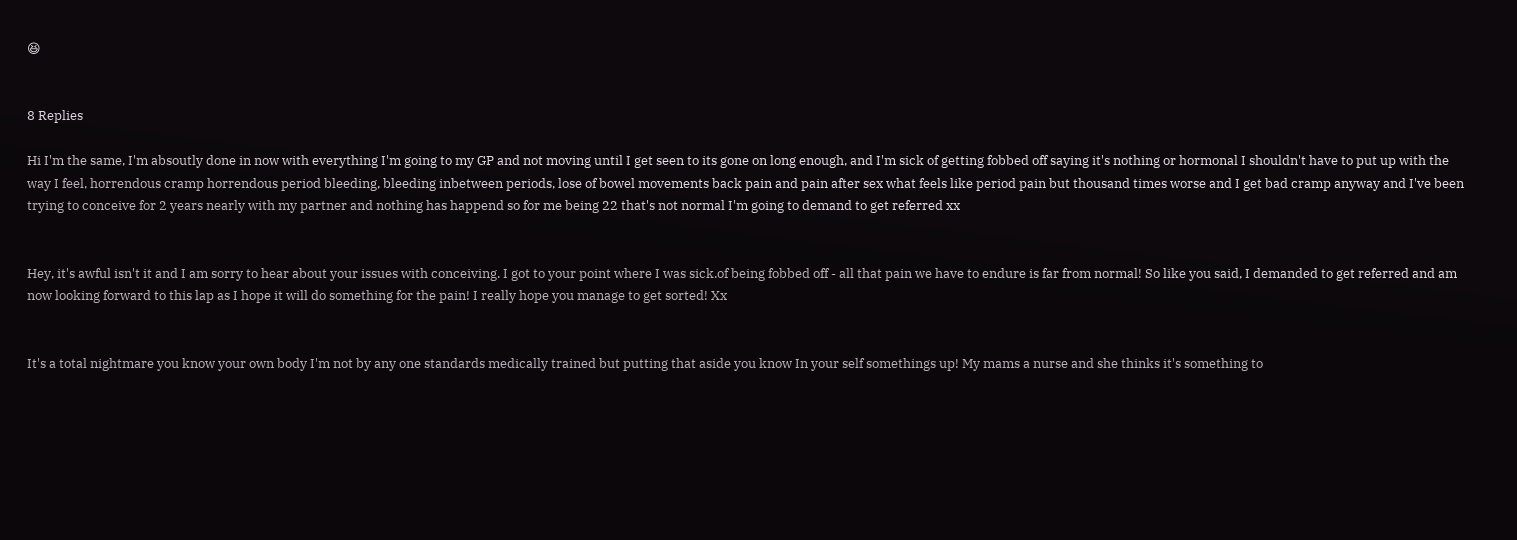😆


8 Replies

Hi I'm the same, I'm absoutly done in now with everything I'm going to my GP and not moving until I get seen to its gone on long enough, and I'm sick of getting fobbed off saying it's nothing or hormonal I shouldn't have to put up with the way I feel, horrendous cramp horrendous period bleeding, bleeding inbetween periods, lose of bowel movements back pain and pain after sex what feels like period pain but thousand times worse and I get bad cramp anyway and I've been trying to conceive for 2 years nearly with my partner and nothing has happend so for me being 22 that's not normal I'm going to demand to get referred xx


Hey, it's awful isn't it and I am sorry to hear about your issues with conceiving. I got to your point where I was sick.of being fobbed off - all that pain we have to endure is far from normal! So like you said, I demanded to get referred and am now looking forward to this lap as I hope it will do something for the pain! I really hope you manage to get sorted! Xx


It's a total nightmare you know your own body I'm not by any one standards medically trained but putting that aside you know In your self somethings up! My mams a nurse and she thinks it's something to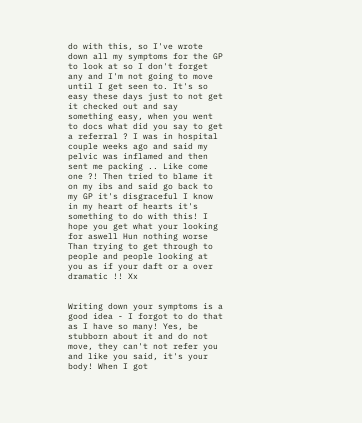do with this, so I've wrote down all my symptoms for the GP to look at so I don't forget any and I'm not going to move until I get seen to. It's so easy these days just to not get it checked out and say something easy, when you went to docs what did you say to get a referral ? I was in hospital couple weeks ago and said my pelvic was inflamed and then sent me packing .. Like come one ?! Then tried to blame it on my ibs and said go back to my GP it's disgraceful I know in my heart of hearts it's something to do with this! I hope you get what your looking for aswell Hun nothing worse Than trying to get through to people and people looking at you as if your daft or a over dramatic !! Xx


Writing down your symptoms is a good idea - I forgot to do that as I have so many! Yes, be stubborn about it and do not move, they can't not refer you and like you said, it's your body! When I got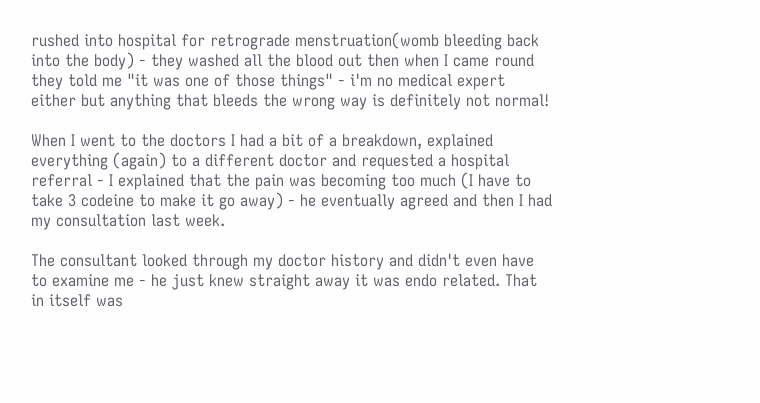rushed into hospital for retrograde menstruation(womb bleeding back into the body) - they washed all the blood out then when I came round they told me "it was one of those things" - i'm no medical expert either but anything that bleeds the wrong way is definitely not normal!

When I went to the doctors I had a bit of a breakdown, explained everything (again) to a different doctor and requested a hospital referral - I explained that the pain was becoming too much (I have to take 3 codeine to make it go away) - he eventually agreed and then I had my consultation last week.

The consultant looked through my doctor history and didn't even have to examine me - he just knew straight away it was endo related. That in itself was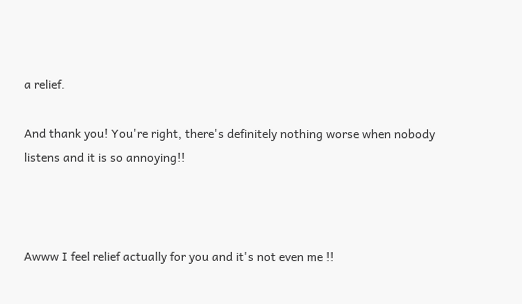a relief.

And thank you! You're right, there's definitely nothing worse when nobody listens and it is so annoying!!



Awww I feel relief actually for you and it's not even me !!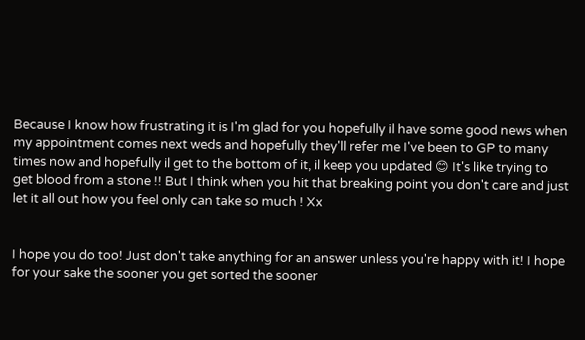Because I know how frustrating it is I'm glad for you hopefully il have some good news when my appointment comes next weds and hopefully they'll refer me I've been to GP to many times now and hopefully il get to the bottom of it, il keep you updated 😊 It's like trying to get blood from a stone !! But I think when you hit that breaking point you don't care and just let it all out how you feel only can take so much ! Xx


I hope you do too! Just don't take anything for an answer unless you're happy with it! I hope for your sake the sooner you get sorted the sooner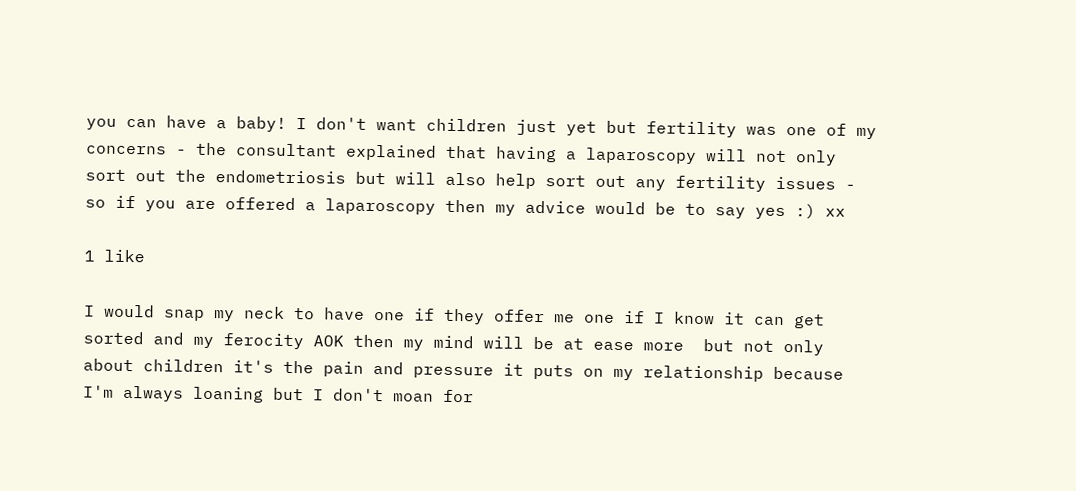you can have a baby! I don't want children just yet but fertility was one of my concerns - the consultant explained that having a laparoscopy will not only sort out the endometriosis but will also help sort out any fertility issues - so if you are offered a laparoscopy then my advice would be to say yes :) xx

1 like

I would snap my neck to have one if they offer me one if I know it can get sorted and my ferocity AOK then my mind will be at ease more  but not only about children it's the pain and pressure it puts on my relationship because I'm always loaning but I don't moan for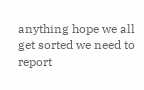anything hope we all get sorted we need to report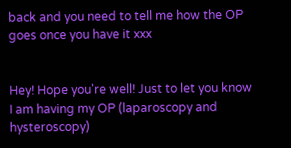back and you need to tell me how the OP goes once you have it xxx


Hey! Hope you're well! Just to let you know I am having my OP (laparoscopy and hysteroscopy)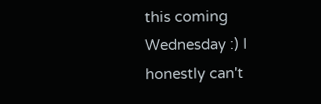this coming Wednesday :) I honestly can't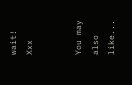wait! Xxx


You may also like...